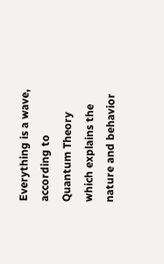Everything is a wave, according to Quantum Theory which explains the nature and behavior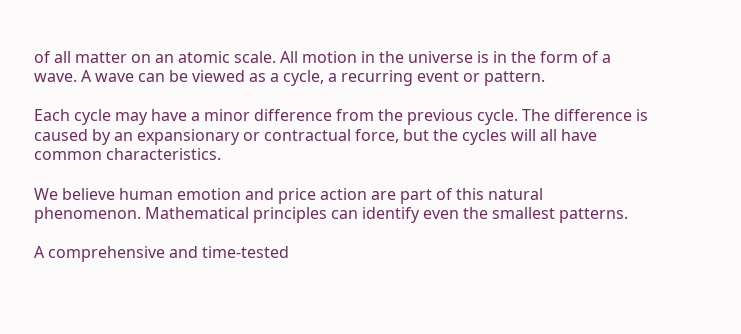of all matter on an atomic scale. All motion in the universe is in the form of a wave. A wave can be viewed as a cycle, a recurring event or pattern.

Each cycle may have a minor difference from the previous cycle. The difference is caused by an expansionary or contractual force, but the cycles will all have common characteristics.

We believe human emotion and price action are part of this natural phenomenon. Mathematical principles can identify even the smallest patterns.

A comprehensive and time-tested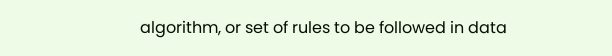algorithm, or set of rules to be followed in data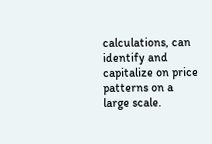calculations, can identify and capitalize on price patterns on a large scale.